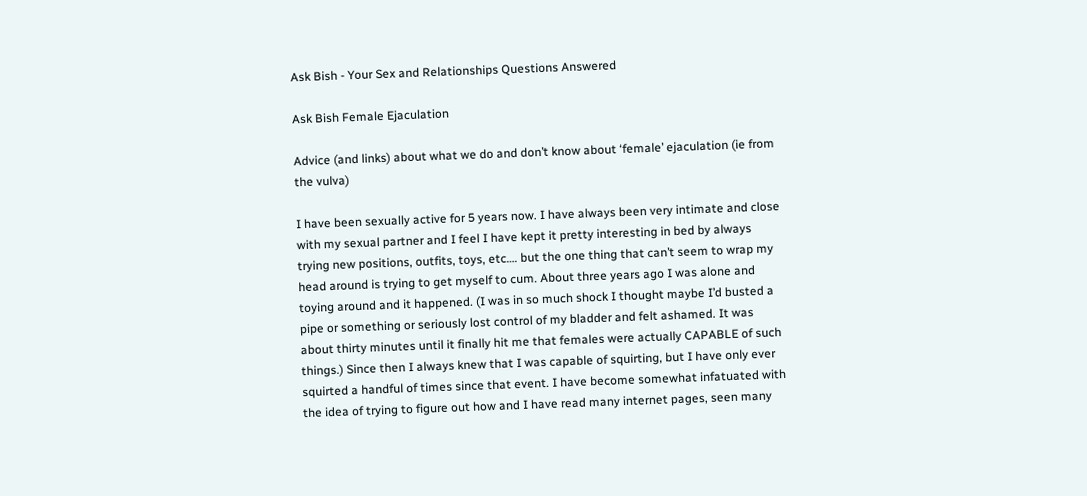Ask Bish - Your Sex and Relationships Questions Answered

Ask Bish Female Ejaculation

Advice (and links) about what we do and don’t know about ‘female’ ejaculation (ie from the vulva)

I have been sexually active for 5 years now. I have always been very intimate and close with my sexual partner and I feel I have kept it pretty interesting in bed by always trying new positions, outfits, toys, etc…. but the one thing that can’t seem to wrap my head around is trying to get myself to cum. About three years ago I was alone and toying around and it happened. (I was in so much shock I thought maybe I’d busted a pipe or something or seriously lost control of my bladder and felt ashamed. It was about thirty minutes until it finally hit me that females were actually CAPABLE of such things.) Since then I always knew that I was capable of squirting, but I have only ever squirted a handful of times since that event. I have become somewhat infatuated with the idea of trying to figure out how and I have read many internet pages, seen many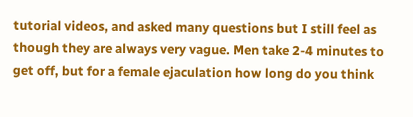tutorial videos, and asked many questions but I still feel as though they are always very vague. Men take 2-4 minutes to get off, but for a female ejaculation how long do you think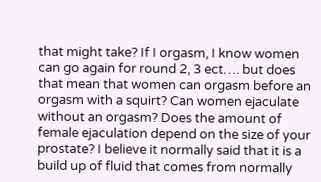that might take? If I orgasm, I know women can go again for round 2, 3 ect…. but does that mean that women can orgasm before an orgasm with a squirt? Can women ejaculate without an orgasm? Does the amount of female ejaculation depend on the size of your prostate? I believe it normally said that it is a build up of fluid that comes from normally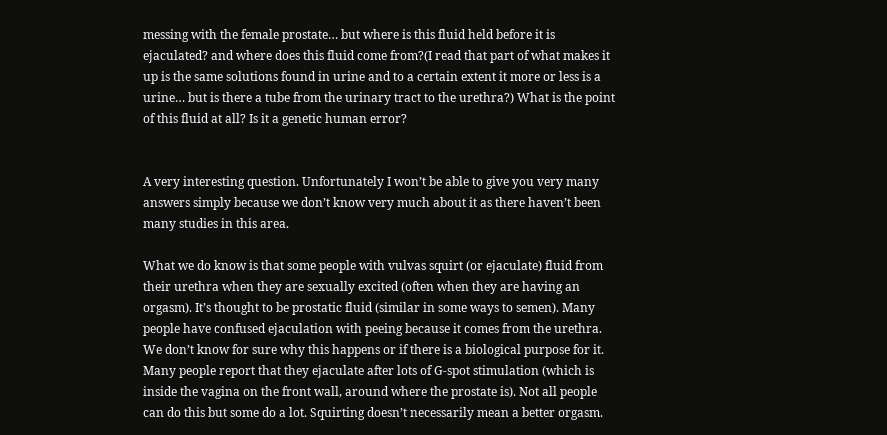messing with the female prostate… but where is this fluid held before it is ejaculated? and where does this fluid come from?(I read that part of what makes it up is the same solutions found in urine and to a certain extent it more or less is a urine… but is there a tube from the urinary tract to the urethra?) What is the point of this fluid at all? Is it a genetic human error?


A very interesting question. Unfortunately I won’t be able to give you very many answers simply because we don’t know very much about it as there haven’t been many studies in this area.

What we do know is that some people with vulvas squirt (or ejaculate) fluid from their urethra when they are sexually excited (often when they are having an orgasm). It’s thought to be prostatic fluid (similar in some ways to semen). Many people have confused ejaculation with peeing because it comes from the urethra. We don’t know for sure why this happens or if there is a biological purpose for it. Many people report that they ejaculate after lots of G-spot stimulation (which is inside the vagina on the front wall, around where the prostate is). Not all people can do this but some do a lot. Squirting doesn’t necessarily mean a better orgasm.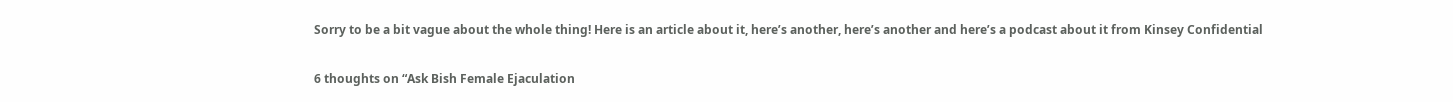Sorry to be a bit vague about the whole thing! Here is an article about it, here’s another, here’s another and here’s a podcast about it from Kinsey Confidential

6 thoughts on “Ask Bish Female Ejaculation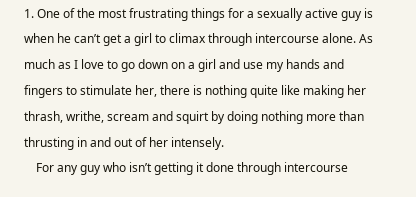1. One of the most frustrating things for a sexually active guy is when he can’t get a girl to climax through intercourse alone. As much as I love to go down on a girl and use my hands and fingers to stimulate her, there is nothing quite like making her thrash, writhe, scream and squirt by doing nothing more than thrusting in and out of her intensely.
    For any guy who isn’t getting it done through intercourse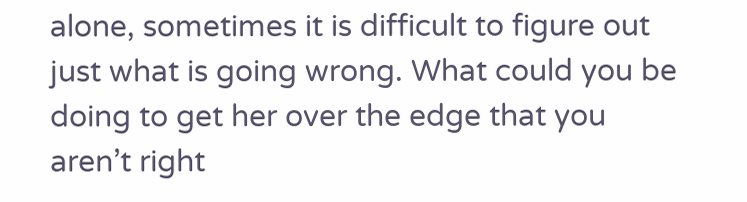alone, sometimes it is difficult to figure out just what is going wrong. What could you be doing to get her over the edge that you aren’t right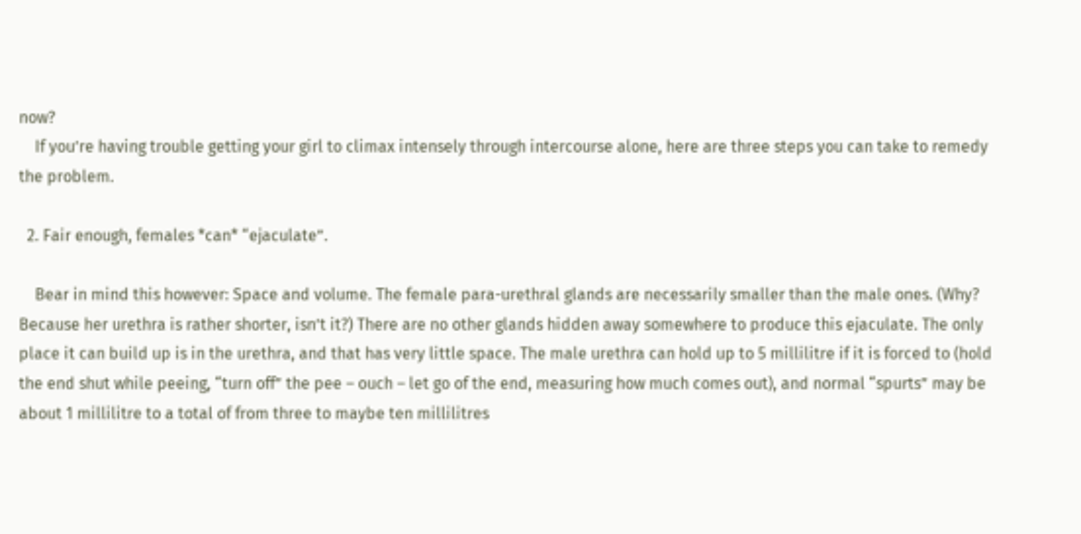now?
    If you’re having trouble getting your girl to climax intensely through intercourse alone, here are three steps you can take to remedy the problem.

  2. Fair enough, females *can* “ejaculate”.

    Bear in mind this however: Space and volume. The female para-urethral glands are necessarily smaller than the male ones. (Why? Because her urethra is rather shorter, isn’t it?) There are no other glands hidden away somewhere to produce this ejaculate. The only place it can build up is in the urethra, and that has very little space. The male urethra can hold up to 5 millilitre if it is forced to (hold the end shut while peeing, “turn off” the pee – ouch – let go of the end, measuring how much comes out), and normal “spurts” may be about 1 millilitre to a total of from three to maybe ten millilitres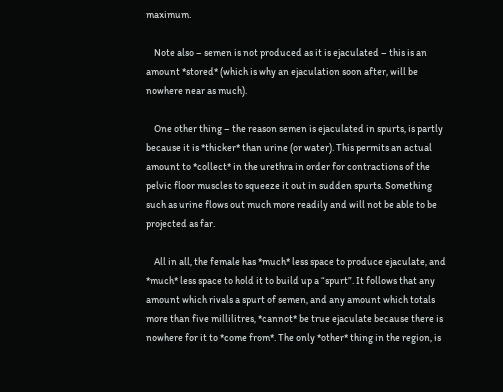maximum.

    Note also – semen is not produced as it is ejaculated – this is an amount *stored* (which is why an ejaculation soon after, will be nowhere near as much).

    One other thing – the reason semen is ejaculated in spurts, is partly because it is *thicker* than urine (or water). This permits an actual amount to *collect* in the urethra in order for contractions of the pelvic floor muscles to squeeze it out in sudden spurts. Something such as urine flows out much more readily and will not be able to be projected as far.

    All in all, the female has *much* less space to produce ejaculate, and *much* less space to hold it to build up a “spurt”. It follows that any amount which rivals a spurt of semen, and any amount which totals more than five millilitres, *cannot* be true ejaculate because there is nowhere for it to *come from*. The only *other* thing in the region, is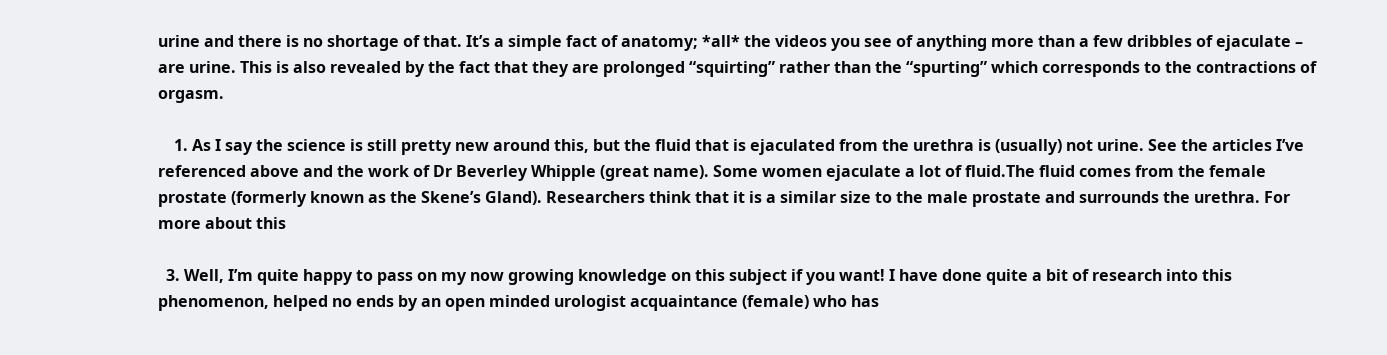urine and there is no shortage of that. It’s a simple fact of anatomy; *all* the videos you see of anything more than a few dribbles of ejaculate – are urine. This is also revealed by the fact that they are prolonged “squirting” rather than the “spurting” which corresponds to the contractions of orgasm.

    1. As I say the science is still pretty new around this, but the fluid that is ejaculated from the urethra is (usually) not urine. See the articles I’ve referenced above and the work of Dr Beverley Whipple (great name). Some women ejaculate a lot of fluid.The fluid comes from the female prostate (formerly known as the Skene’s Gland). Researchers think that it is a similar size to the male prostate and surrounds the urethra. For more about this

  3. Well, I’m quite happy to pass on my now growing knowledge on this subject if you want! I have done quite a bit of research into this phenomenon, helped no ends by an open minded urologist acquaintance (female) who has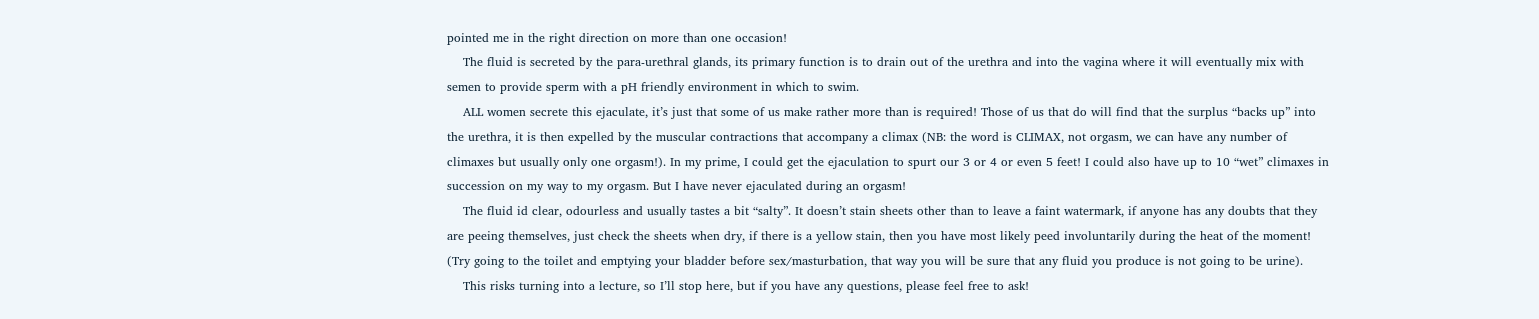pointed me in the right direction on more than one occasion!
    The fluid is secreted by the para-urethral glands, its primary function is to drain out of the urethra and into the vagina where it will eventually mix with semen to provide sperm with a pH friendly environment in which to swim.
    ALL women secrete this ejaculate, it’s just that some of us make rather more than is required! Those of us that do will find that the surplus “backs up” into the urethra, it is then expelled by the muscular contractions that accompany a climax (NB: the word is CLIMAX, not orgasm, we can have any number of climaxes but usually only one orgasm!). In my prime, I could get the ejaculation to spurt our 3 or 4 or even 5 feet! I could also have up to 10 “wet” climaxes in succession on my way to my orgasm. But I have never ejaculated during an orgasm!
    The fluid id clear, odourless and usually tastes a bit “salty”. It doesn’t stain sheets other than to leave a faint watermark, if anyone has any doubts that they are peeing themselves, just check the sheets when dry, if there is a yellow stain, then you have most likely peed involuntarily during the heat of the moment! (Try going to the toilet and emptying your bladder before sex/masturbation, that way you will be sure that any fluid you produce is not going to be urine).
    This risks turning into a lecture, so I’ll stop here, but if you have any questions, please feel free to ask!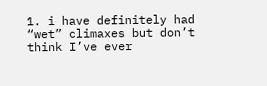1. i have definitely had “wet” climaxes but don’t think I’ve ever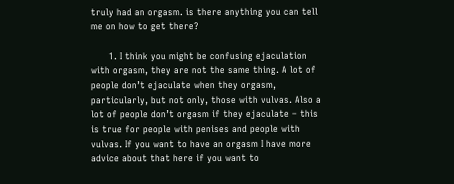truly had an orgasm. is there anything you can tell me on how to get there?

      1. I think you might be confusing ejaculation with orgasm, they are not the same thing. A lot of people don’t ejaculate when they orgasm, particularly, but not only, those with vulvas. Also a lot of people don’t orgasm if they ejaculate – this is true for people with penises and people with vulvas. If you want to have an orgasm I have more advice about that here if you want to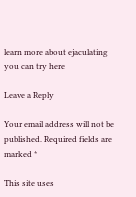learn more about ejaculating you can try here

Leave a Reply

Your email address will not be published. Required fields are marked *

This site uses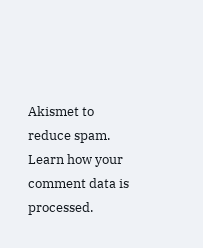Akismet to reduce spam. Learn how your comment data is processed.